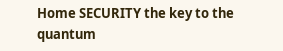Home SECURITY the key to the quantum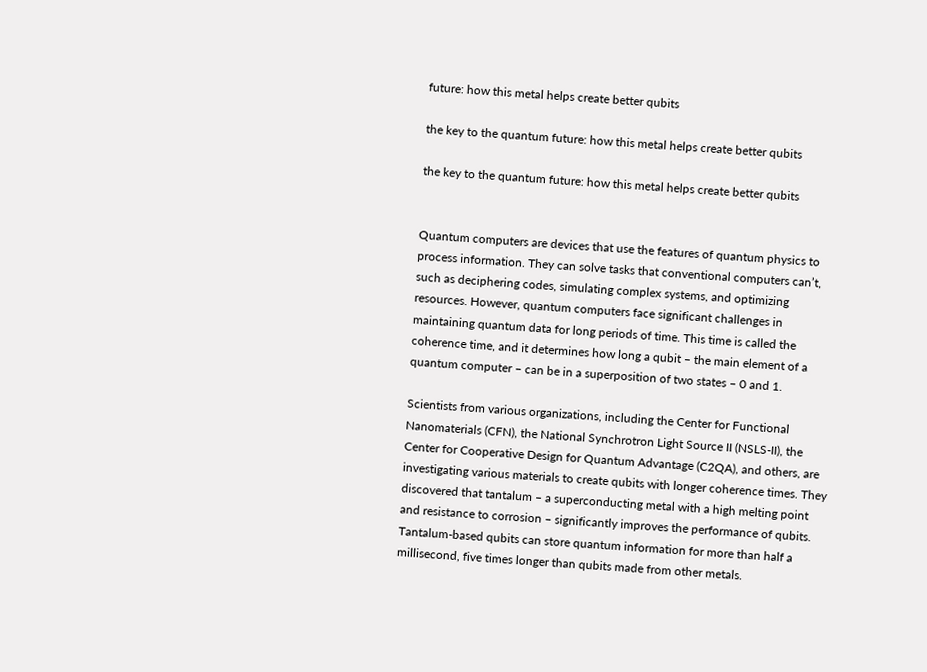future: how this metal helps create better qubits

the key to the quantum future: how this metal helps create better qubits

the key to the quantum future: how this metal helps create better qubits


Quantum computers are devices that use the features of quantum physics to process information. They can solve tasks that conventional computers can’t, such as deciphering codes, simulating complex systems, and optimizing resources. However, quantum computers face significant challenges in maintaining quantum data for long periods of time. This time is called the coherence time, and it determines how long a qubit – the main element of a quantum computer – can be in a superposition of two states – 0 and 1.

Scientists from various organizations, including the Center for Functional Nanomaterials (CFN), the National Synchrotron Light Source II (NSLS-II), the Center for Cooperative Design for Quantum Advantage (C2QA), and others, are investigating various materials to create qubits with longer coherence times. They discovered that tantalum – a superconducting metal with a high melting point and resistance to corrosion – significantly improves the performance of qubits. Tantalum-based qubits can store quantum information for more than half a millisecond, five times longer than qubits made from other metals.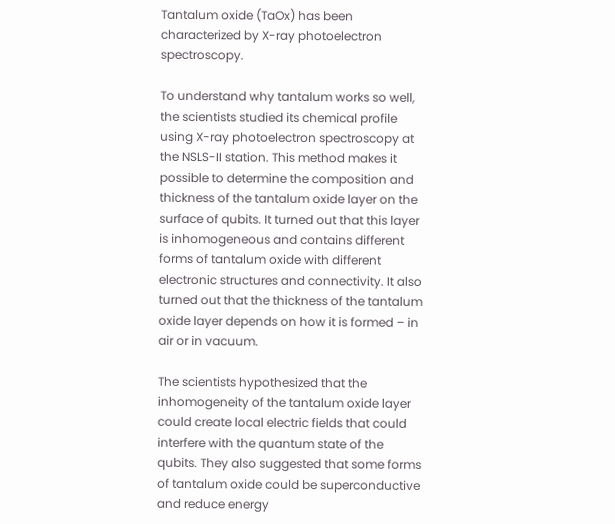Tantalum oxide (TaOx) has been characterized by X-ray photoelectron spectroscopy.

To understand why tantalum works so well, the scientists studied its chemical profile using X-ray photoelectron spectroscopy at the NSLS-II station. This method makes it possible to determine the composition and thickness of the tantalum oxide layer on the surface of qubits. It turned out that this layer is inhomogeneous and contains different forms of tantalum oxide with different electronic structures and connectivity. It also turned out that the thickness of the tantalum oxide layer depends on how it is formed – in air or in vacuum.

The scientists hypothesized that the inhomogeneity of the tantalum oxide layer could create local electric fields that could interfere with the quantum state of the qubits. They also suggested that some forms of tantalum oxide could be superconductive and reduce energy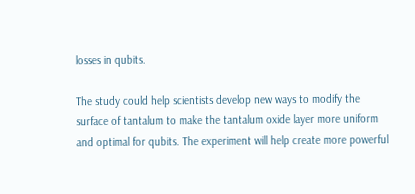losses in qubits.

The study could help scientists develop new ways to modify the surface of tantalum to make the tantalum oxide layer more uniform and optimal for qubits. The experiment will help create more powerful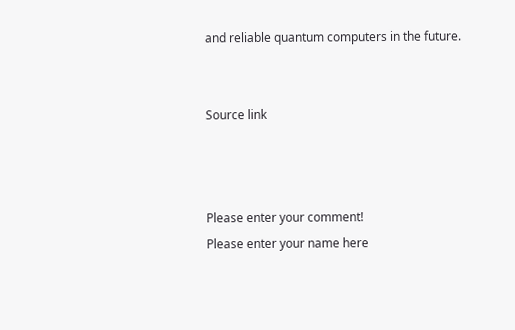and reliable quantum computers in the future.


Source link



Please enter your comment!
Please enter your name here